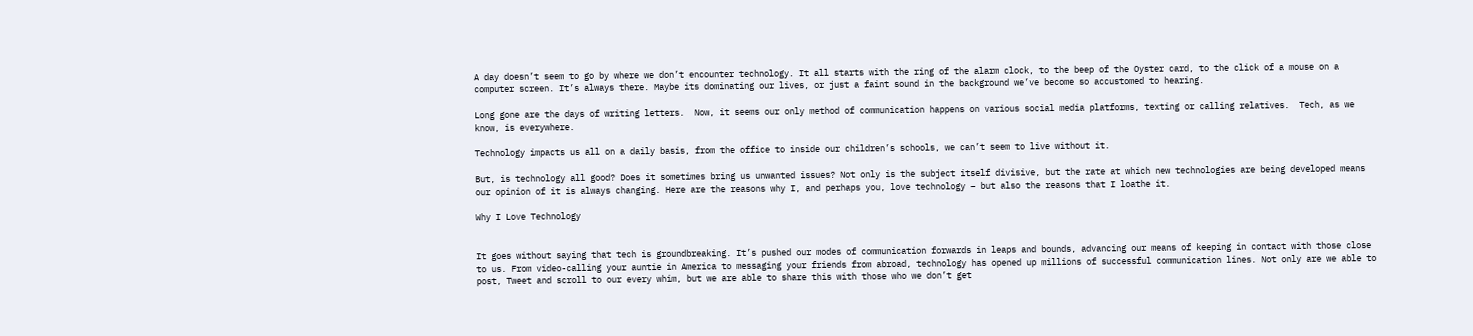A day doesn’t seem to go by where we don’t encounter technology. It all starts with the ring of the alarm clock, to the beep of the Oyster card, to the click of a mouse on a computer screen. It’s always there. Maybe its dominating our lives, or just a faint sound in the background we’ve become so accustomed to hearing.

Long gone are the days of writing letters.  Now, it seems our only method of communication happens on various social media platforms, texting or calling relatives.  Tech, as we know, is everywhere.

Technology impacts us all on a daily basis, from the office to inside our children’s schools, we can’t seem to live without it.

But, is technology all good? Does it sometimes bring us unwanted issues? Not only is the subject itself divisive, but the rate at which new technologies are being developed means our opinion of it is always changing. Here are the reasons why I, and perhaps you, love technology – but also the reasons that I loathe it.

Why I Love Technology


It goes without saying that tech is groundbreaking. It’s pushed our modes of communication forwards in leaps and bounds, advancing our means of keeping in contact with those close to us. From video-calling your auntie in America to messaging your friends from abroad, technology has opened up millions of successful communication lines. Not only are we able to post, Tweet and scroll to our every whim, but we are able to share this with those who we don’t get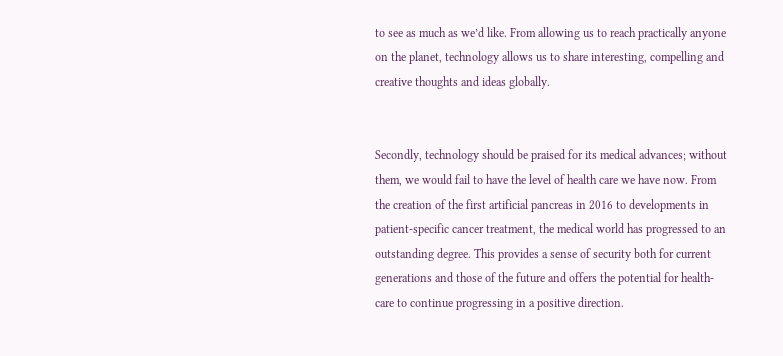to see as much as we’d like. From allowing us to reach practically anyone on the planet, technology allows us to share interesting, compelling and creative thoughts and ideas globally.


Secondly, technology should be praised for its medical advances; without them, we would fail to have the level of health care we have now. From the creation of the first artificial pancreas in 2016 to developments in patient-specific cancer treatment, the medical world has progressed to an outstanding degree. This provides a sense of security both for current generations and those of the future and offers the potential for health-care to continue progressing in a positive direction.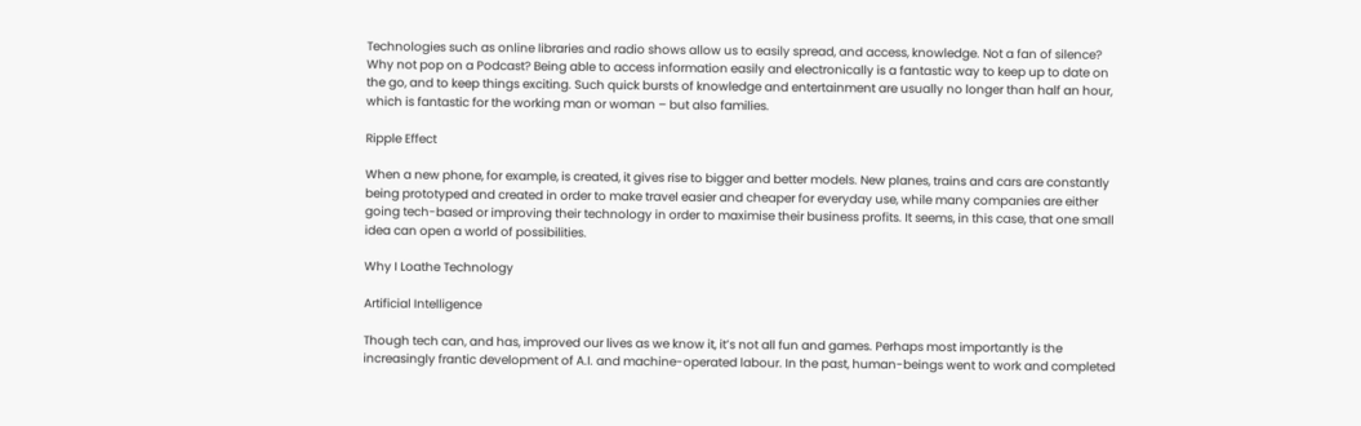Technologies such as online libraries and radio shows allow us to easily spread, and access, knowledge. Not a fan of silence? Why not pop on a Podcast? Being able to access information easily and electronically is a fantastic way to keep up to date on the go, and to keep things exciting. Such quick bursts of knowledge and entertainment are usually no longer than half an hour, which is fantastic for the working man or woman – but also families.

Ripple Effect

When a new phone, for example, is created, it gives rise to bigger and better models. New planes, trains and cars are constantly being prototyped and created in order to make travel easier and cheaper for everyday use, while many companies are either going tech-based or improving their technology in order to maximise their business profits. It seems, in this case, that one small idea can open a world of possibilities.

Why I Loathe Technology

Artificial Intelligence

Though tech can, and has, improved our lives as we know it, it’s not all fun and games. Perhaps most importantly is the increasingly frantic development of A.I. and machine-operated labour. In the past, human-beings went to work and completed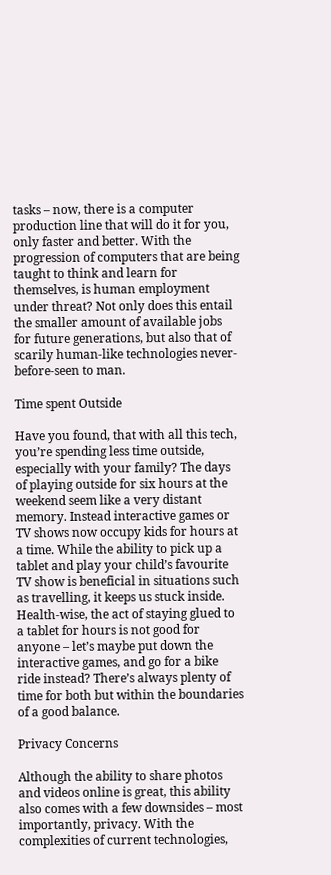tasks – now, there is a computer production line that will do it for you, only faster and better. With the progression of computers that are being taught to think and learn for themselves, is human employment under threat? Not only does this entail the smaller amount of available jobs for future generations, but also that of scarily human-like technologies never-before-seen to man.

Time spent Outside

Have you found, that with all this tech, you’re spending less time outside, especially with your family? The days of playing outside for six hours at the weekend seem like a very distant memory. Instead interactive games or TV shows now occupy kids for hours at a time. While the ability to pick up a tablet and play your child’s favourite TV show is beneficial in situations such as travelling, it keeps us stuck inside. Health-wise, the act of staying glued to a tablet for hours is not good for anyone – let’s maybe put down the interactive games, and go for a bike ride instead? There’s always plenty of time for both but within the boundaries of a good balance.

Privacy Concerns

Although the ability to share photos and videos online is great, this ability also comes with a few downsides – most importantly, privacy. With the complexities of current technologies,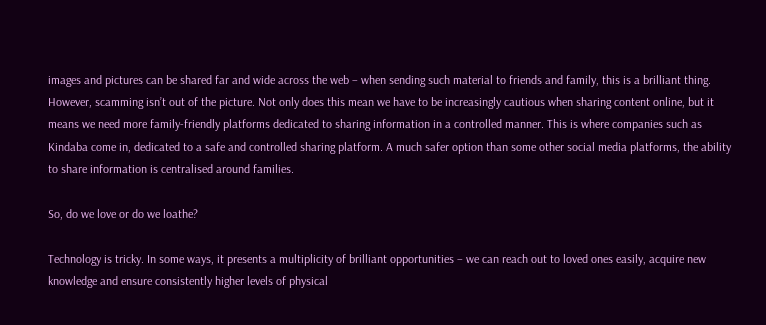images and pictures can be shared far and wide across the web – when sending such material to friends and family, this is a brilliant thing. However, scamming isn’t out of the picture. Not only does this mean we have to be increasingly cautious when sharing content online, but it means we need more family-friendly platforms dedicated to sharing information in a controlled manner. This is where companies such as Kindaba come in, dedicated to a safe and controlled sharing platform. A much safer option than some other social media platforms, the ability to share information is centralised around families.

So, do we love or do we loathe?

Technology is tricky. In some ways, it presents a multiplicity of brilliant opportunities – we can reach out to loved ones easily, acquire new knowledge and ensure consistently higher levels of physical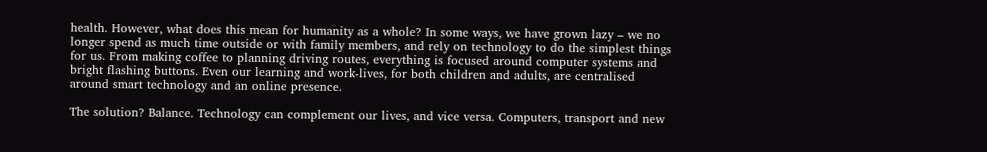health. However, what does this mean for humanity as a whole? In some ways, we have grown lazy – we no longer spend as much time outside or with family members, and rely on technology to do the simplest things for us. From making coffee to planning driving routes, everything is focused around computer systems and bright flashing buttons. Even our learning and work-lives, for both children and adults, are centralised around smart technology and an online presence.

The solution? Balance. Technology can complement our lives, and vice versa. Computers, transport and new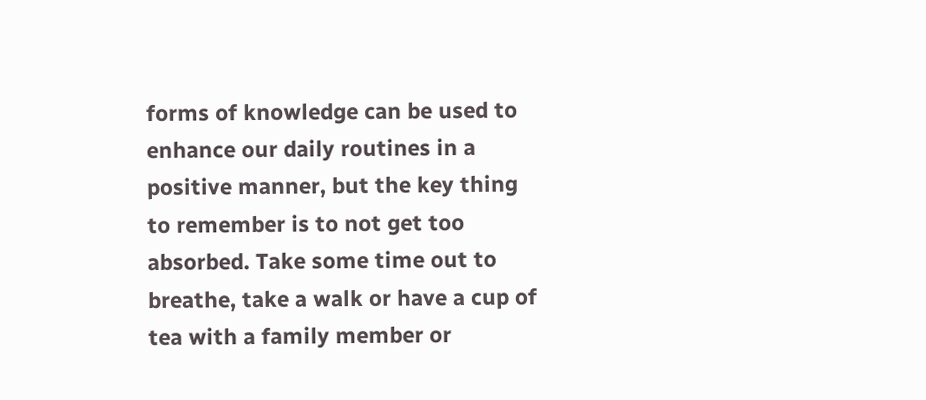forms of knowledge can be used to enhance our daily routines in a positive manner, but the key thing to remember is to not get too absorbed. Take some time out to breathe, take a walk or have a cup of tea with a family member or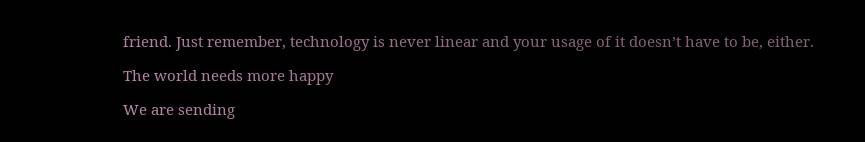friend. Just remember, technology is never linear and your usage of it doesn’t have to be, either.

The world needs more happy

We are sending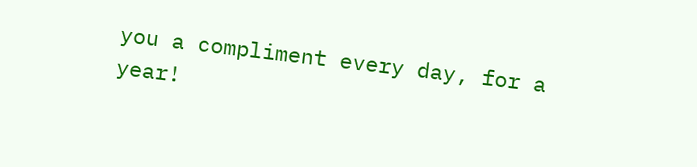you a compliment every day, for a year!